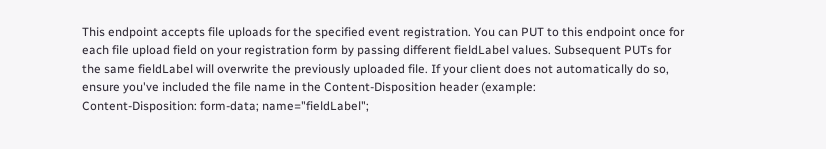This endpoint accepts file uploads for the specified event registration. You can PUT to this endpoint once for
each file upload field on your registration form by passing different fieldLabel values. Subsequent PUTs for
the same fieldLabel will overwrite the previously uploaded file. If your client does not automatically do so,
ensure you've included the file name in the Content-Disposition header (example:
Content-Disposition: form-data; name="fieldLabel";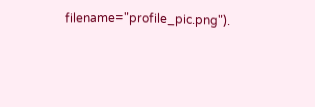filename="profile_pic.png").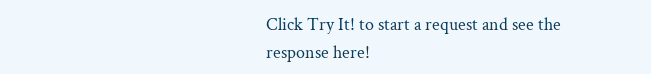Click Try It! to start a request and see the response here!